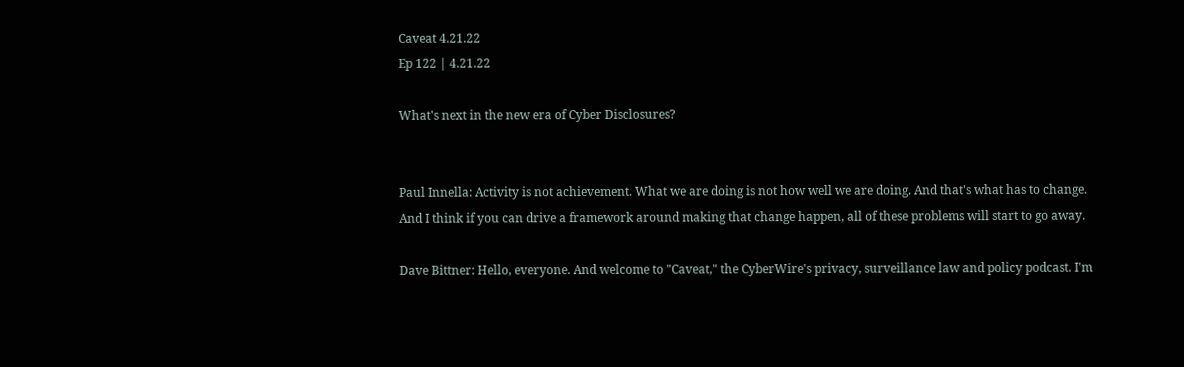Caveat 4.21.22
Ep 122 | 4.21.22

What's next in the new era of Cyber Disclosures?


Paul Innella: Activity is not achievement. What we are doing is not how well we are doing. And that's what has to change. And I think if you can drive a framework around making that change happen, all of these problems will start to go away.

Dave Bittner: Hello, everyone. And welcome to "Caveat," the CyberWire's privacy, surveillance law and policy podcast. I'm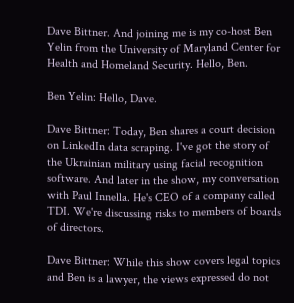Dave Bittner. And joining me is my co-host Ben Yelin from the University of Maryland Center for Health and Homeland Security. Hello, Ben.

Ben Yelin: Hello, Dave.

Dave Bittner: Today, Ben shares a court decision on LinkedIn data scraping. I've got the story of the Ukrainian military using facial recognition software. And later in the show, my conversation with Paul Innella. He's CEO of a company called TDI. We're discussing risks to members of boards of directors.

Dave Bittner: While this show covers legal topics and Ben is a lawyer, the views expressed do not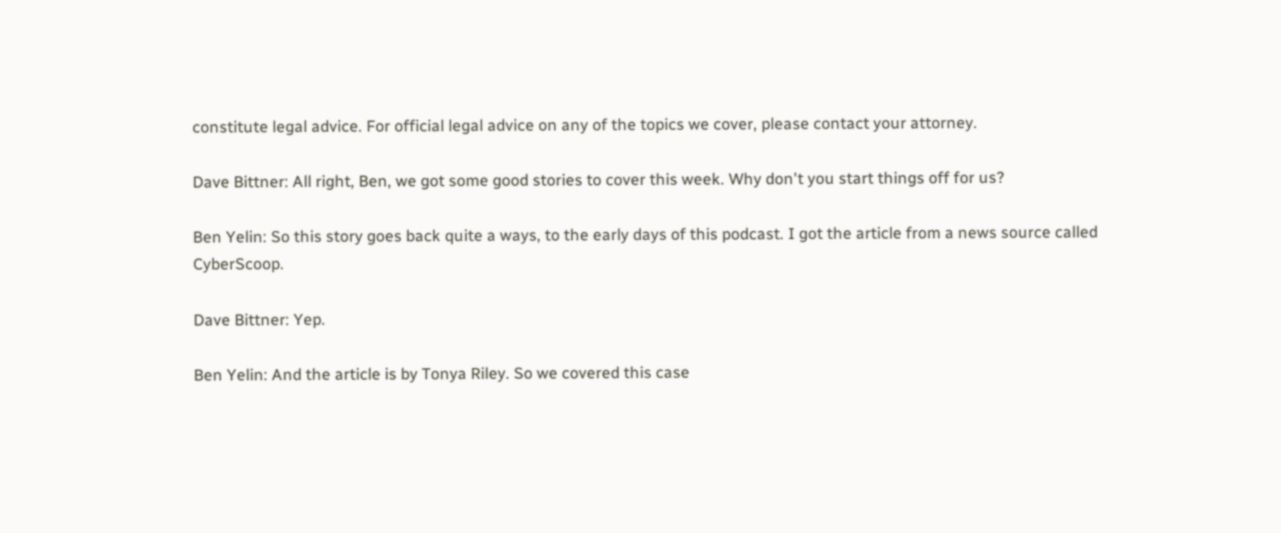constitute legal advice. For official legal advice on any of the topics we cover, please contact your attorney.

Dave Bittner: All right, Ben, we got some good stories to cover this week. Why don't you start things off for us?

Ben Yelin: So this story goes back quite a ways, to the early days of this podcast. I got the article from a news source called CyberScoop.

Dave Bittner: Yep.

Ben Yelin: And the article is by Tonya Riley. So we covered this case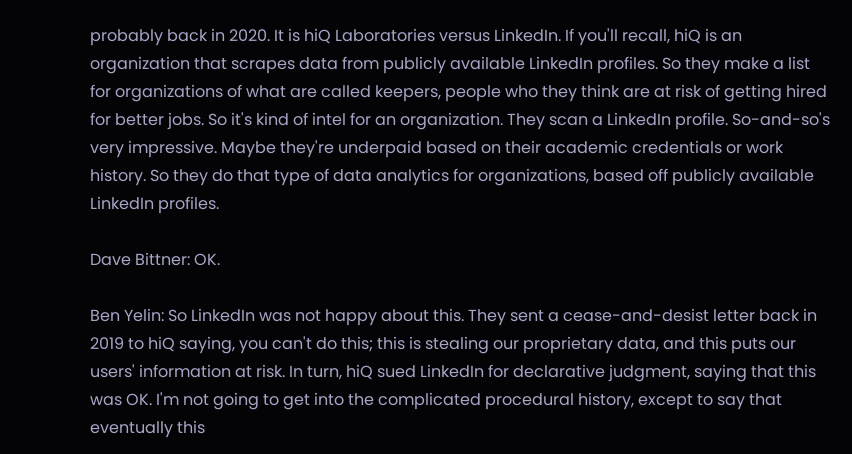probably back in 2020. It is hiQ Laboratories versus LinkedIn. If you'll recall, hiQ is an organization that scrapes data from publicly available LinkedIn profiles. So they make a list for organizations of what are called keepers, people who they think are at risk of getting hired for better jobs. So it's kind of intel for an organization. They scan a LinkedIn profile. So-and-so's very impressive. Maybe they're underpaid based on their academic credentials or work history. So they do that type of data analytics for organizations, based off publicly available LinkedIn profiles.

Dave Bittner: OK.

Ben Yelin: So LinkedIn was not happy about this. They sent a cease-and-desist letter back in 2019 to hiQ saying, you can't do this; this is stealing our proprietary data, and this puts our users' information at risk. In turn, hiQ sued LinkedIn for declarative judgment, saying that this was OK. I'm not going to get into the complicated procedural history, except to say that eventually this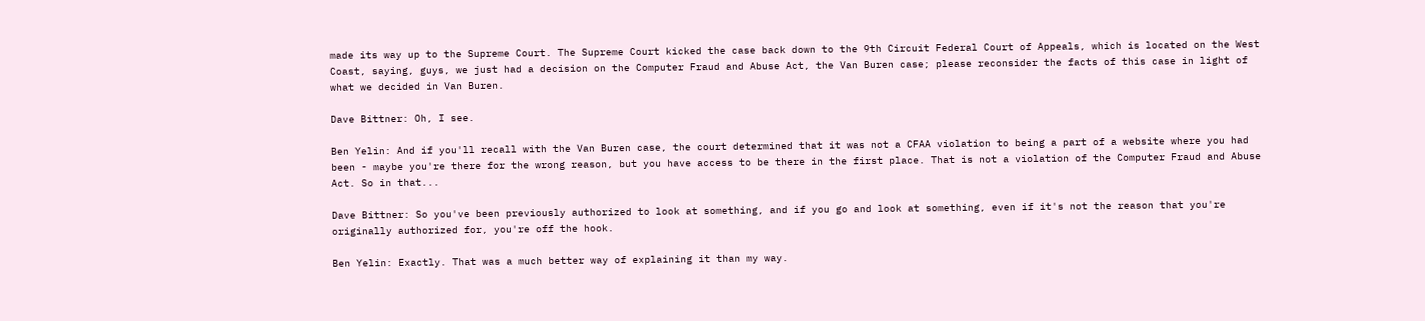made its way up to the Supreme Court. The Supreme Court kicked the case back down to the 9th Circuit Federal Court of Appeals, which is located on the West Coast, saying, guys, we just had a decision on the Computer Fraud and Abuse Act, the Van Buren case; please reconsider the facts of this case in light of what we decided in Van Buren.

Dave Bittner: Oh, I see.

Ben Yelin: And if you'll recall with the Van Buren case, the court determined that it was not a CFAA violation to being a part of a website where you had been - maybe you're there for the wrong reason, but you have access to be there in the first place. That is not a violation of the Computer Fraud and Abuse Act. So in that...

Dave Bittner: So you've been previously authorized to look at something, and if you go and look at something, even if it's not the reason that you're originally authorized for, you're off the hook.

Ben Yelin: Exactly. That was a much better way of explaining it than my way.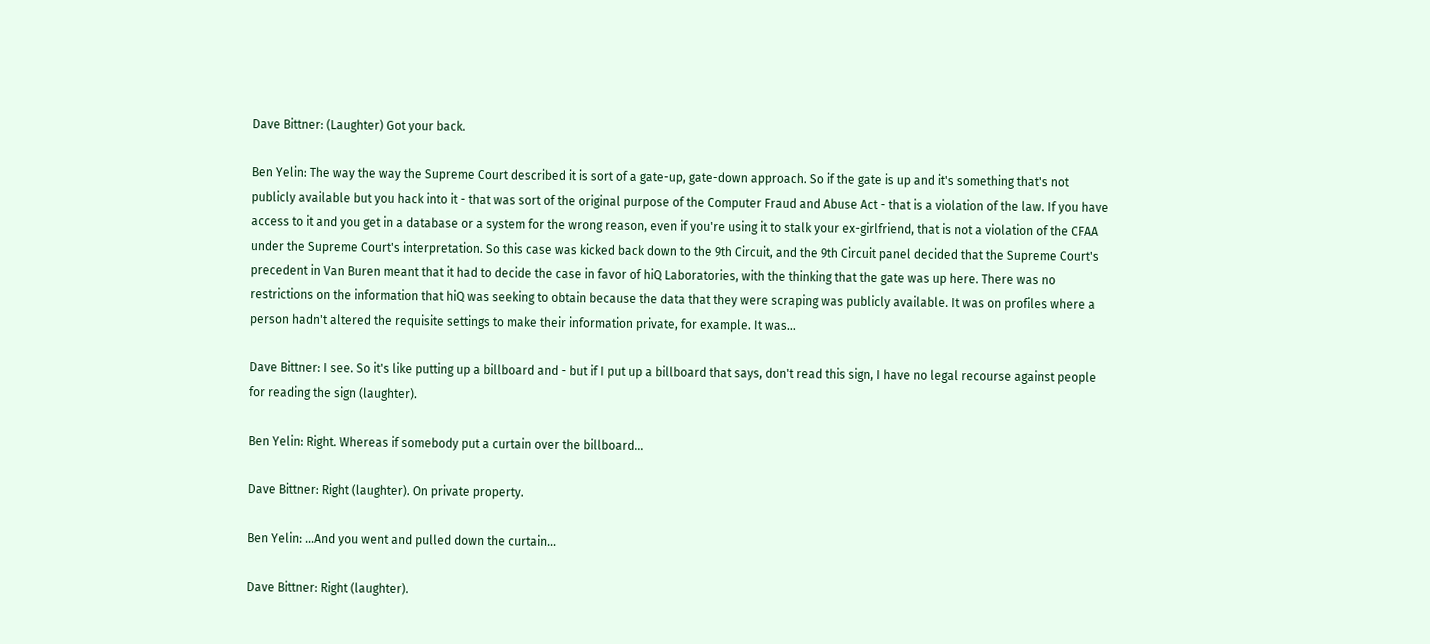Dave Bittner: (Laughter) Got your back.

Ben Yelin: The way the way the Supreme Court described it is sort of a gate-up, gate-down approach. So if the gate is up and it's something that's not publicly available but you hack into it - that was sort of the original purpose of the Computer Fraud and Abuse Act - that is a violation of the law. If you have access to it and you get in a database or a system for the wrong reason, even if you're using it to stalk your ex-girlfriend, that is not a violation of the CFAA under the Supreme Court's interpretation. So this case was kicked back down to the 9th Circuit, and the 9th Circuit panel decided that the Supreme Court's precedent in Van Buren meant that it had to decide the case in favor of hiQ Laboratories, with the thinking that the gate was up here. There was no restrictions on the information that hiQ was seeking to obtain because the data that they were scraping was publicly available. It was on profiles where a person hadn't altered the requisite settings to make their information private, for example. It was...

Dave Bittner: I see. So it's like putting up a billboard and - but if I put up a billboard that says, don't read this sign, I have no legal recourse against people for reading the sign (laughter).

Ben Yelin: Right. Whereas if somebody put a curtain over the billboard...

Dave Bittner: Right (laughter). On private property.

Ben Yelin: ...And you went and pulled down the curtain...

Dave Bittner: Right (laughter).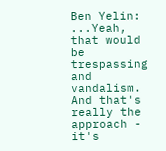Ben Yelin: ...Yeah, that would be trespassing and vandalism. And that's really the approach - it's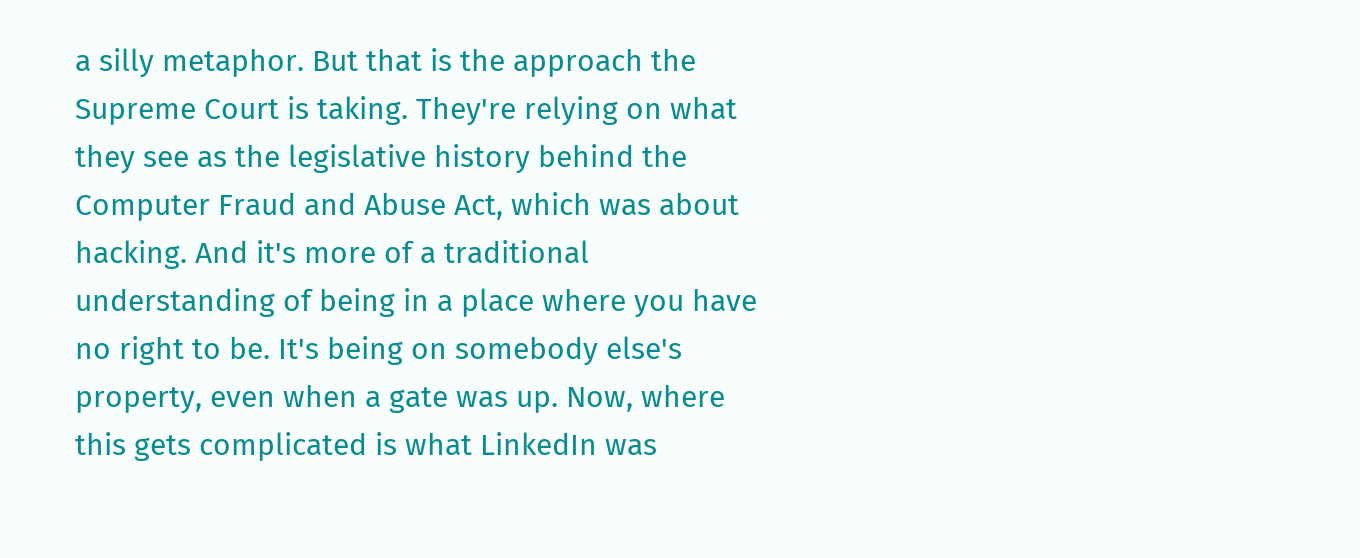a silly metaphor. But that is the approach the Supreme Court is taking. They're relying on what they see as the legislative history behind the Computer Fraud and Abuse Act, which was about hacking. And it's more of a traditional understanding of being in a place where you have no right to be. It's being on somebody else's property, even when a gate was up. Now, where this gets complicated is what LinkedIn was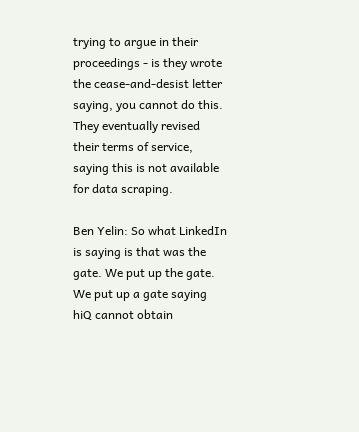trying to argue in their proceedings - is they wrote the cease-and-desist letter saying, you cannot do this. They eventually revised their terms of service, saying this is not available for data scraping.

Ben Yelin: So what LinkedIn is saying is that was the gate. We put up the gate. We put up a gate saying hiQ cannot obtain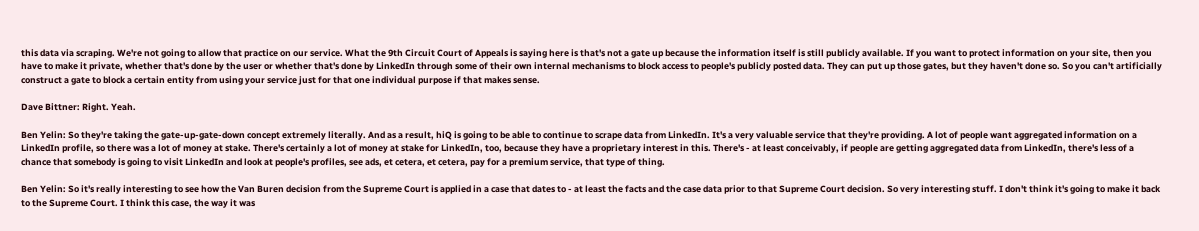this data via scraping. We're not going to allow that practice on our service. What the 9th Circuit Court of Appeals is saying here is that's not a gate up because the information itself is still publicly available. If you want to protect information on your site, then you have to make it private, whether that's done by the user or whether that's done by LinkedIn through some of their own internal mechanisms to block access to people's publicly posted data. They can put up those gates, but they haven't done so. So you can't artificially construct a gate to block a certain entity from using your service just for that one individual purpose if that makes sense.

Dave Bittner: Right. Yeah.

Ben Yelin: So they're taking the gate-up-gate-down concept extremely literally. And as a result, hiQ is going to be able to continue to scrape data from LinkedIn. It's a very valuable service that they're providing. A lot of people want aggregated information on a LinkedIn profile, so there was a lot of money at stake. There's certainly a lot of money at stake for LinkedIn, too, because they have a proprietary interest in this. There's - at least conceivably, if people are getting aggregated data from LinkedIn, there's less of a chance that somebody is going to visit LinkedIn and look at people's profiles, see ads, et cetera, et cetera, pay for a premium service, that type of thing.

Ben Yelin: So it's really interesting to see how the Van Buren decision from the Supreme Court is applied in a case that dates to - at least the facts and the case data prior to that Supreme Court decision. So very interesting stuff. I don't think it's going to make it back to the Supreme Court. I think this case, the way it was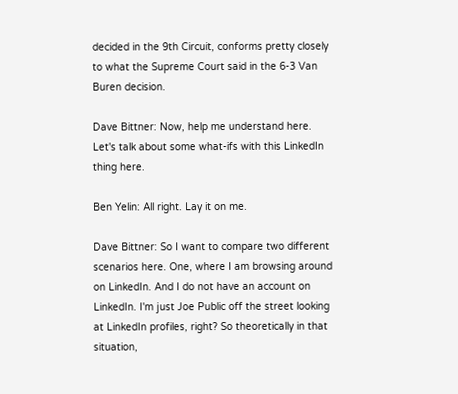decided in the 9th Circuit, conforms pretty closely to what the Supreme Court said in the 6-3 Van Buren decision.

Dave Bittner: Now, help me understand here. Let's talk about some what-ifs with this LinkedIn thing here.

Ben Yelin: All right. Lay it on me.

Dave Bittner: So I want to compare two different scenarios here. One, where I am browsing around on LinkedIn. And I do not have an account on LinkedIn. I'm just Joe Public off the street looking at LinkedIn profiles, right? So theoretically in that situation,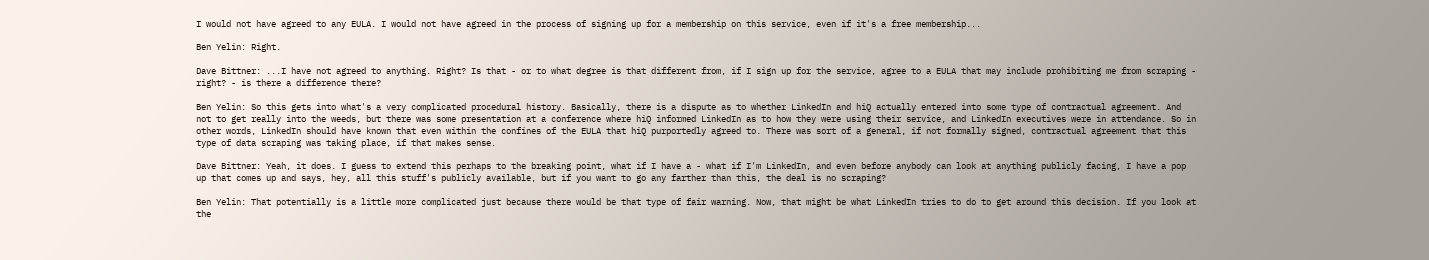I would not have agreed to any EULA. I would not have agreed in the process of signing up for a membership on this service, even if it's a free membership...

Ben Yelin: Right.

Dave Bittner: ...I have not agreed to anything. Right? Is that - or to what degree is that different from, if I sign up for the service, agree to a EULA that may include prohibiting me from scraping - right? - is there a difference there?

Ben Yelin: So this gets into what's a very complicated procedural history. Basically, there is a dispute as to whether LinkedIn and hiQ actually entered into some type of contractual agreement. And not to get really into the weeds, but there was some presentation at a conference where hiQ informed LinkedIn as to how they were using their service, and LinkedIn executives were in attendance. So in other words, LinkedIn should have known that even within the confines of the EULA that hiQ purportedly agreed to. There was sort of a general, if not formally signed, contractual agreement that this type of data scraping was taking place, if that makes sense.

Dave Bittner: Yeah, it does. I guess to extend this perhaps to the breaking point, what if I have a - what if I'm LinkedIn, and even before anybody can look at anything publicly facing, I have a pop up that comes up and says, hey, all this stuff's publicly available, but if you want to go any farther than this, the deal is no scraping?

Ben Yelin: That potentially is a little more complicated just because there would be that type of fair warning. Now, that might be what LinkedIn tries to do to get around this decision. If you look at the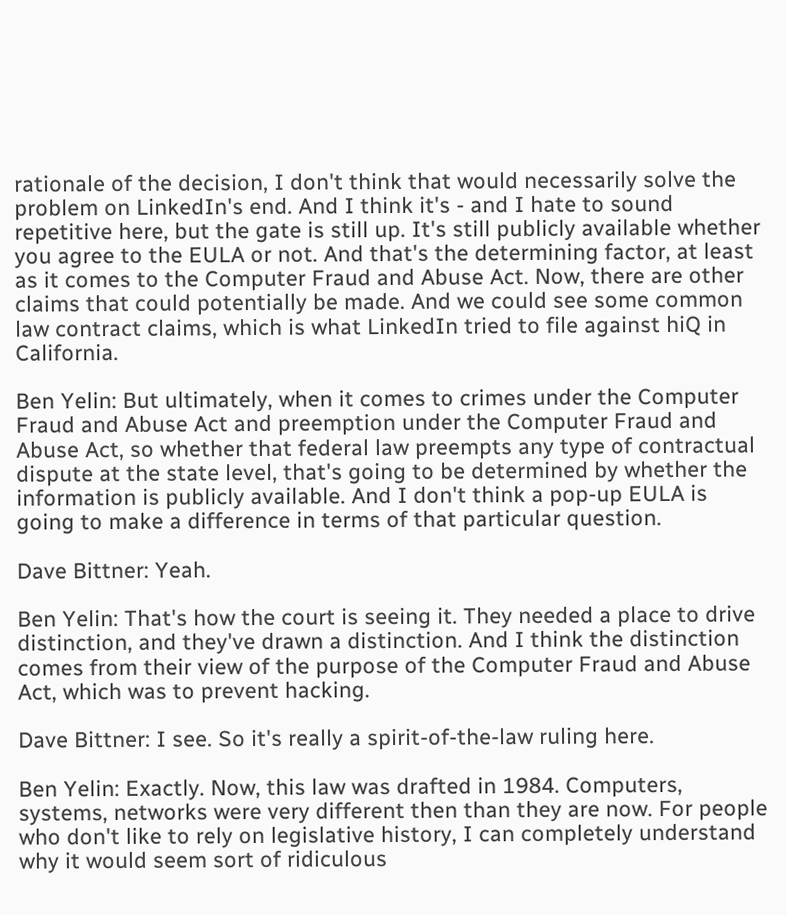rationale of the decision, I don't think that would necessarily solve the problem on LinkedIn's end. And I think it's - and I hate to sound repetitive here, but the gate is still up. It's still publicly available whether you agree to the EULA or not. And that's the determining factor, at least as it comes to the Computer Fraud and Abuse Act. Now, there are other claims that could potentially be made. And we could see some common law contract claims, which is what LinkedIn tried to file against hiQ in California.

Ben Yelin: But ultimately, when it comes to crimes under the Computer Fraud and Abuse Act and preemption under the Computer Fraud and Abuse Act, so whether that federal law preempts any type of contractual dispute at the state level, that's going to be determined by whether the information is publicly available. And I don't think a pop-up EULA is going to make a difference in terms of that particular question.

Dave Bittner: Yeah.

Ben Yelin: That's how the court is seeing it. They needed a place to drive distinction, and they've drawn a distinction. And I think the distinction comes from their view of the purpose of the Computer Fraud and Abuse Act, which was to prevent hacking.

Dave Bittner: I see. So it's really a spirit-of-the-law ruling here.

Ben Yelin: Exactly. Now, this law was drafted in 1984. Computers, systems, networks were very different then than they are now. For people who don't like to rely on legislative history, I can completely understand why it would seem sort of ridiculous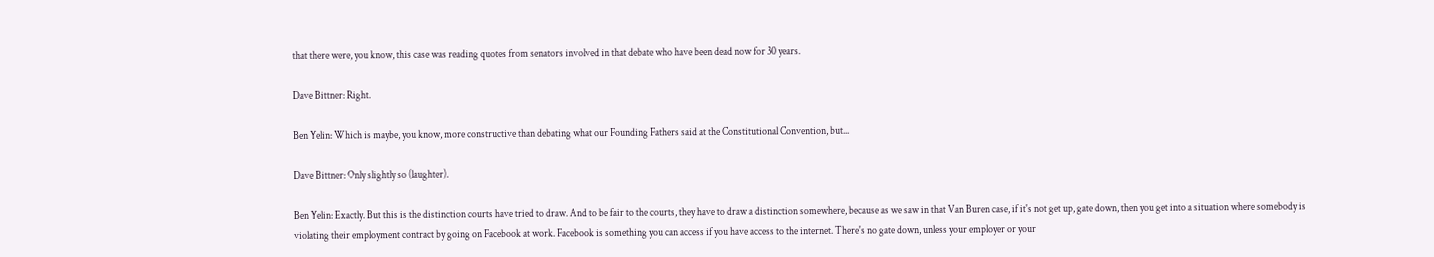that there were, you know, this case was reading quotes from senators involved in that debate who have been dead now for 30 years.

Dave Bittner: Right.

Ben Yelin: Which is maybe, you know, more constructive than debating what our Founding Fathers said at the Constitutional Convention, but...

Dave Bittner: Only slightly so (laughter).

Ben Yelin: Exactly. But this is the distinction courts have tried to draw. And to be fair to the courts, they have to draw a distinction somewhere, because as we saw in that Van Buren case, if it's not get up, gate down, then you get into a situation where somebody is violating their employment contract by going on Facebook at work. Facebook is something you can access if you have access to the internet. There's no gate down, unless your employer or your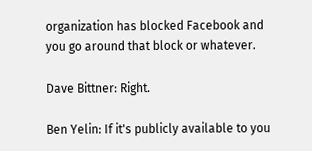organization has blocked Facebook and you go around that block or whatever.

Dave Bittner: Right.

Ben Yelin: If it's publicly available to you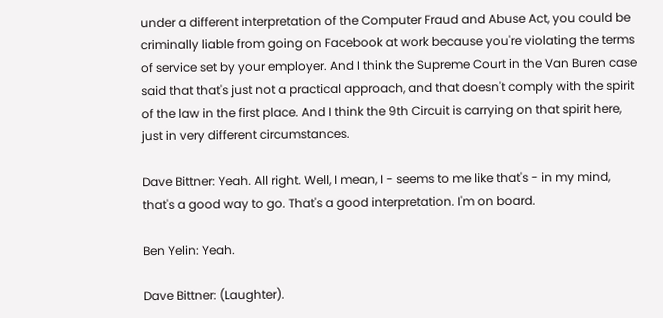under a different interpretation of the Computer Fraud and Abuse Act, you could be criminally liable from going on Facebook at work because you're violating the terms of service set by your employer. And I think the Supreme Court in the Van Buren case said that that's just not a practical approach, and that doesn't comply with the spirit of the law in the first place. And I think the 9th Circuit is carrying on that spirit here, just in very different circumstances.

Dave Bittner: Yeah. All right. Well, I mean, I - seems to me like that's - in my mind, that's a good way to go. That's a good interpretation. I'm on board.

Ben Yelin: Yeah.

Dave Bittner: (Laughter).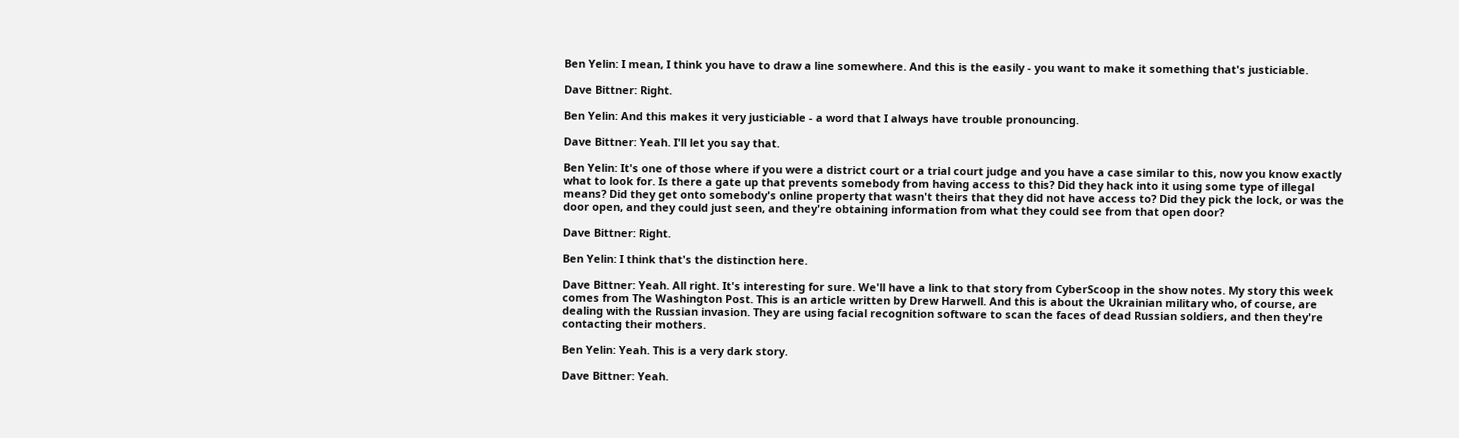Ben Yelin: I mean, I think you have to draw a line somewhere. And this is the easily - you want to make it something that's justiciable.

Dave Bittner: Right.

Ben Yelin: And this makes it very justiciable - a word that I always have trouble pronouncing.

Dave Bittner: Yeah. I'll let you say that.

Ben Yelin: It's one of those where if you were a district court or a trial court judge and you have a case similar to this, now you know exactly what to look for. Is there a gate up that prevents somebody from having access to this? Did they hack into it using some type of illegal means? Did they get onto somebody's online property that wasn't theirs that they did not have access to? Did they pick the lock, or was the door open, and they could just seen, and they're obtaining information from what they could see from that open door?

Dave Bittner: Right.

Ben Yelin: I think that's the distinction here.

Dave Bittner: Yeah. All right. It's interesting for sure. We'll have a link to that story from CyberScoop in the show notes. My story this week comes from The Washington Post. This is an article written by Drew Harwell. And this is about the Ukrainian military who, of course, are dealing with the Russian invasion. They are using facial recognition software to scan the faces of dead Russian soldiers, and then they're contacting their mothers.

Ben Yelin: Yeah. This is a very dark story.

Dave Bittner: Yeah.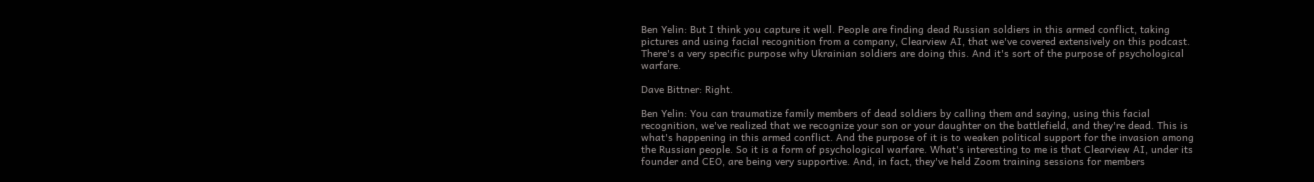Ben Yelin: But I think you capture it well. People are finding dead Russian soldiers in this armed conflict, taking pictures and using facial recognition from a company, Clearview AI, that we've covered extensively on this podcast. There's a very specific purpose why Ukrainian soldiers are doing this. And it's sort of the purpose of psychological warfare.

Dave Bittner: Right.

Ben Yelin: You can traumatize family members of dead soldiers by calling them and saying, using this facial recognition, we've realized that we recognize your son or your daughter on the battlefield, and they're dead. This is what's happening in this armed conflict. And the purpose of it is to weaken political support for the invasion among the Russian people. So it is a form of psychological warfare. What's interesting to me is that Clearview AI, under its founder and CEO, are being very supportive. And, in fact, they've held Zoom training sessions for members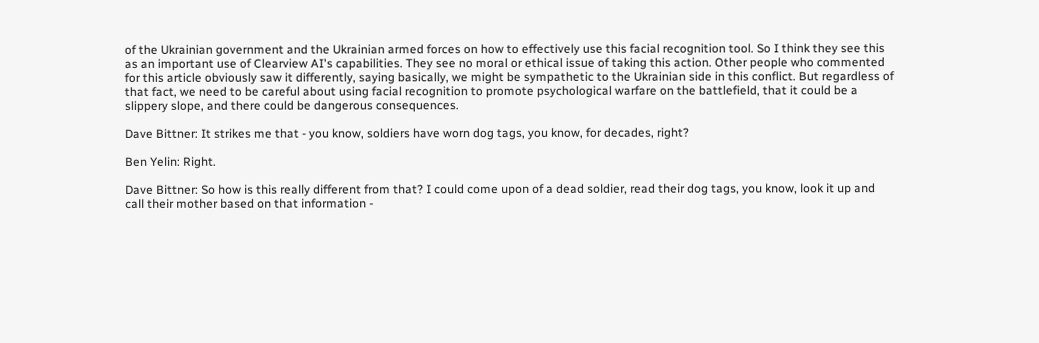of the Ukrainian government and the Ukrainian armed forces on how to effectively use this facial recognition tool. So I think they see this as an important use of Clearview AI's capabilities. They see no moral or ethical issue of taking this action. Other people who commented for this article obviously saw it differently, saying basically, we might be sympathetic to the Ukrainian side in this conflict. But regardless of that fact, we need to be careful about using facial recognition to promote psychological warfare on the battlefield, that it could be a slippery slope, and there could be dangerous consequences.

Dave Bittner: It strikes me that - you know, soldiers have worn dog tags, you know, for decades, right?

Ben Yelin: Right.

Dave Bittner: So how is this really different from that? I could come upon of a dead soldier, read their dog tags, you know, look it up and call their mother based on that information -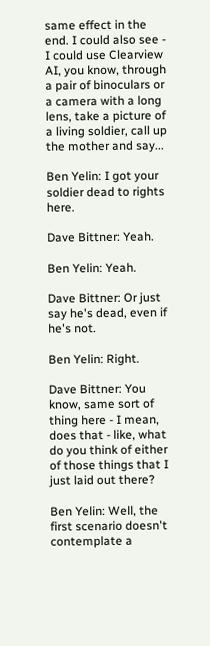same effect in the end. I could also see - I could use Clearview AI, you know, through a pair of binoculars or a camera with a long lens, take a picture of a living soldier, call up the mother and say...

Ben Yelin: I got your soldier dead to rights here.

Dave Bittner: Yeah.

Ben Yelin: Yeah.

Dave Bittner: Or just say he's dead, even if he's not.

Ben Yelin: Right.

Dave Bittner: You know, same sort of thing here - I mean, does that - like, what do you think of either of those things that I just laid out there?

Ben Yelin: Well, the first scenario doesn't contemplate a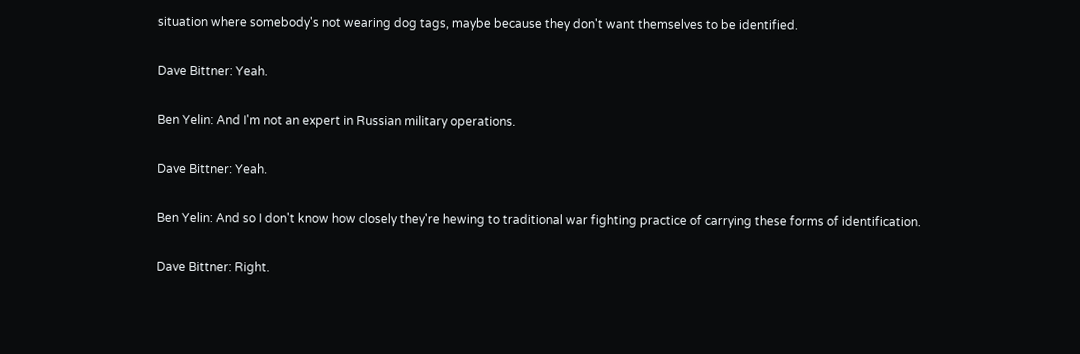situation where somebody's not wearing dog tags, maybe because they don't want themselves to be identified.

Dave Bittner: Yeah.

Ben Yelin: And I'm not an expert in Russian military operations.

Dave Bittner: Yeah.

Ben Yelin: And so I don't know how closely they're hewing to traditional war fighting practice of carrying these forms of identification.

Dave Bittner: Right.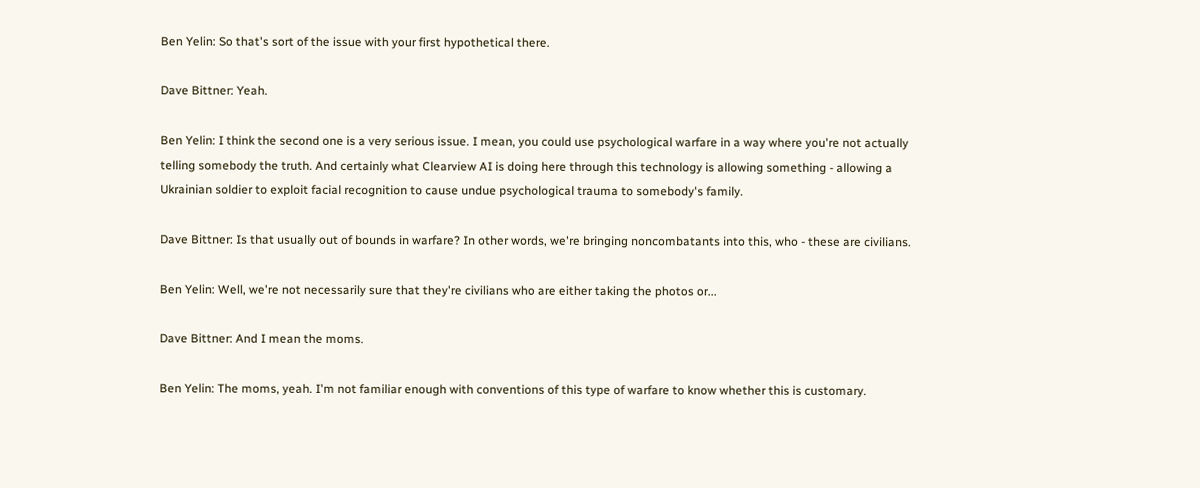Ben Yelin: So that's sort of the issue with your first hypothetical there.

Dave Bittner: Yeah.

Ben Yelin: I think the second one is a very serious issue. I mean, you could use psychological warfare in a way where you're not actually telling somebody the truth. And certainly what Clearview AI is doing here through this technology is allowing something - allowing a Ukrainian soldier to exploit facial recognition to cause undue psychological trauma to somebody's family.

Dave Bittner: Is that usually out of bounds in warfare? In other words, we're bringing noncombatants into this, who - these are civilians.

Ben Yelin: Well, we're not necessarily sure that they're civilians who are either taking the photos or...

Dave Bittner: And I mean the moms.

Ben Yelin: The moms, yeah. I'm not familiar enough with conventions of this type of warfare to know whether this is customary.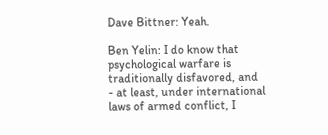Dave Bittner: Yeah.

Ben Yelin: I do know that psychological warfare is traditionally disfavored, and - at least, under international laws of armed conflict, I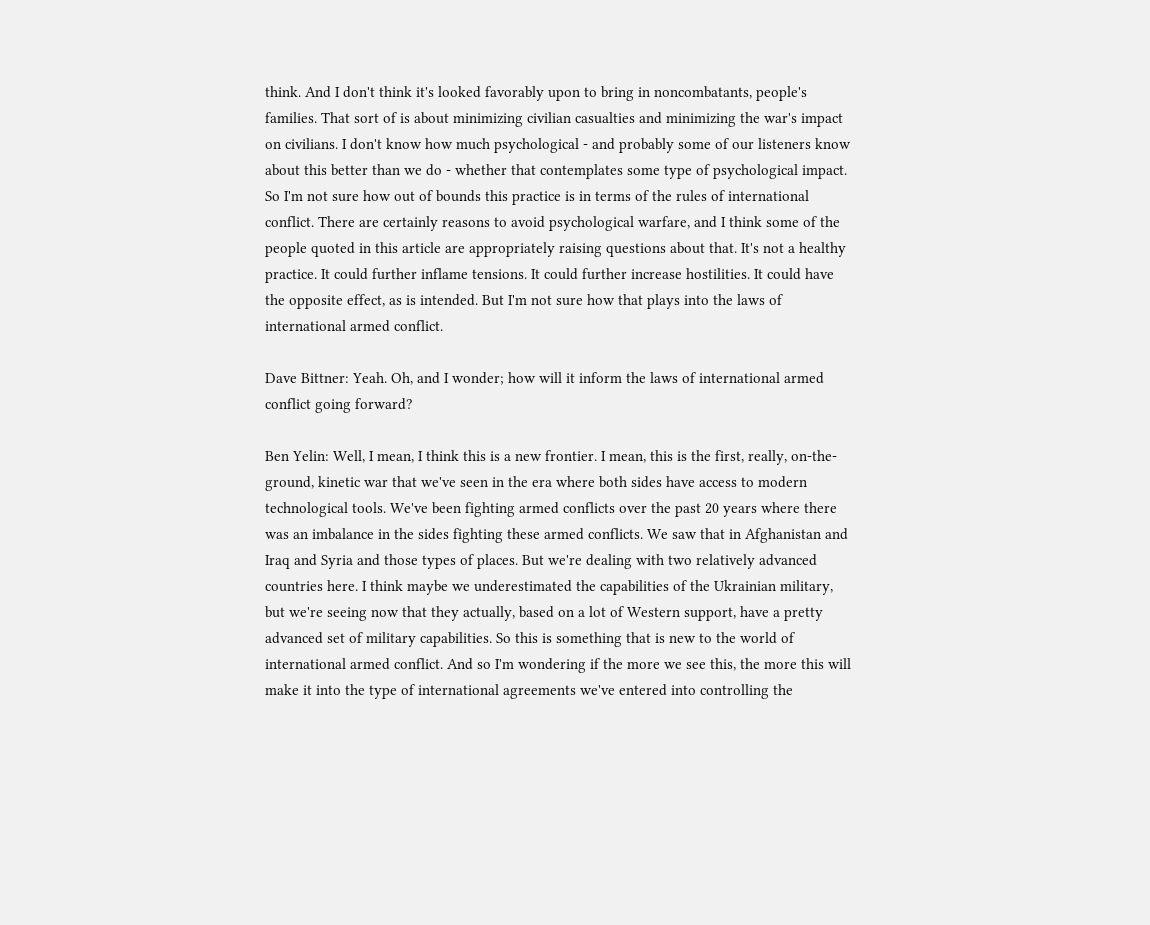think. And I don't think it's looked favorably upon to bring in noncombatants, people's families. That sort of is about minimizing civilian casualties and minimizing the war's impact on civilians. I don't know how much psychological - and probably some of our listeners know about this better than we do - whether that contemplates some type of psychological impact. So I'm not sure how out of bounds this practice is in terms of the rules of international conflict. There are certainly reasons to avoid psychological warfare, and I think some of the people quoted in this article are appropriately raising questions about that. It's not a healthy practice. It could further inflame tensions. It could further increase hostilities. It could have the opposite effect, as is intended. But I'm not sure how that plays into the laws of international armed conflict.

Dave Bittner: Yeah. Oh, and I wonder; how will it inform the laws of international armed conflict going forward?

Ben Yelin: Well, I mean, I think this is a new frontier. I mean, this is the first, really, on-the-ground, kinetic war that we've seen in the era where both sides have access to modern technological tools. We've been fighting armed conflicts over the past 20 years where there was an imbalance in the sides fighting these armed conflicts. We saw that in Afghanistan and Iraq and Syria and those types of places. But we're dealing with two relatively advanced countries here. I think maybe we underestimated the capabilities of the Ukrainian military, but we're seeing now that they actually, based on a lot of Western support, have a pretty advanced set of military capabilities. So this is something that is new to the world of international armed conflict. And so I'm wondering if the more we see this, the more this will make it into the type of international agreements we've entered into controlling the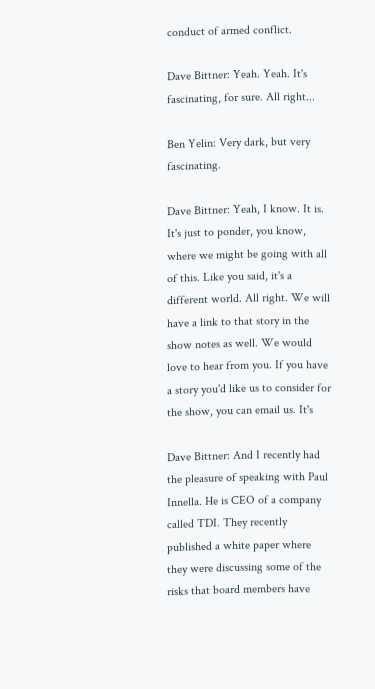conduct of armed conflict.

Dave Bittner: Yeah. Yeah. It's fascinating, for sure. All right...

Ben Yelin: Very dark, but very fascinating.

Dave Bittner: Yeah, I know. It is. It's just to ponder, you know, where we might be going with all of this. Like you said, it's a different world. All right. We will have a link to that story in the show notes as well. We would love to hear from you. If you have a story you'd like us to consider for the show, you can email us. It's

Dave Bittner: And I recently had the pleasure of speaking with Paul Innella. He is CEO of a company called TDI. They recently published a white paper where they were discussing some of the risks that board members have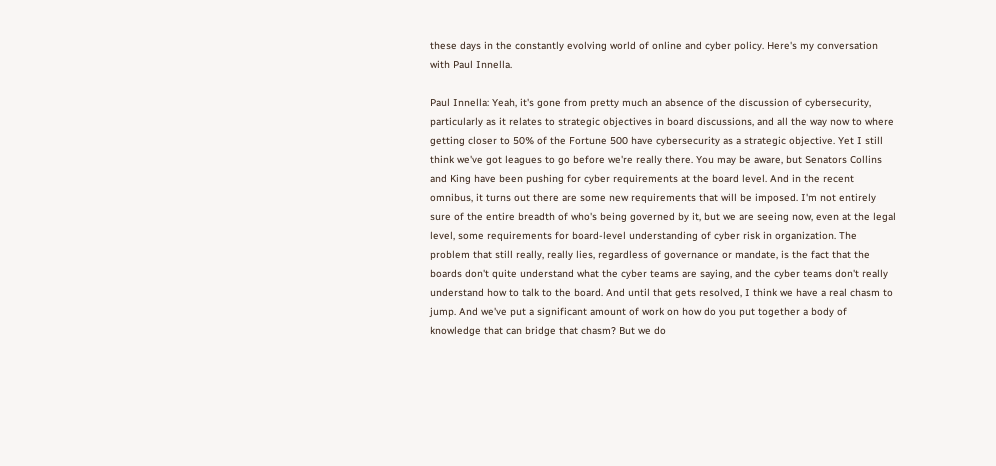these days in the constantly evolving world of online and cyber policy. Here's my conversation with Paul Innella.

Paul Innella: Yeah, it's gone from pretty much an absence of the discussion of cybersecurity, particularly as it relates to strategic objectives in board discussions, and all the way now to where getting closer to 50% of the Fortune 500 have cybersecurity as a strategic objective. Yet I still think we've got leagues to go before we're really there. You may be aware, but Senators Collins and King have been pushing for cyber requirements at the board level. And in the recent omnibus, it turns out there are some new requirements that will be imposed. I'm not entirely sure of the entire breadth of who's being governed by it, but we are seeing now, even at the legal level, some requirements for board-level understanding of cyber risk in organization. The problem that still really, really lies, regardless of governance or mandate, is the fact that the boards don't quite understand what the cyber teams are saying, and the cyber teams don't really understand how to talk to the board. And until that gets resolved, I think we have a real chasm to jump. And we've put a significant amount of work on how do you put together a body of knowledge that can bridge that chasm? But we do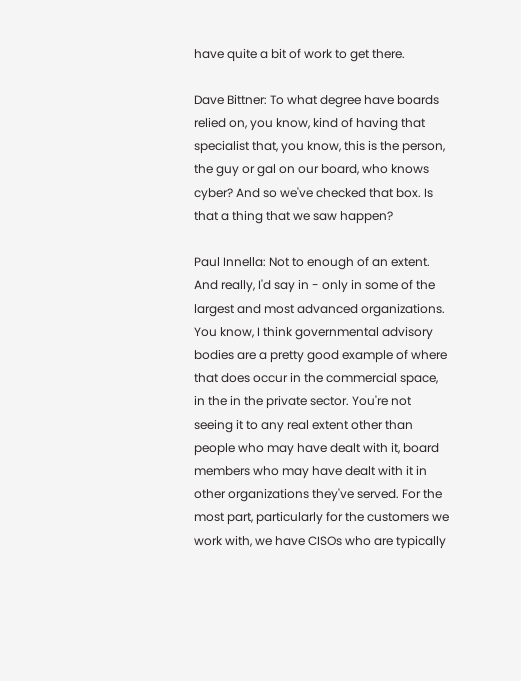have quite a bit of work to get there.

Dave Bittner: To what degree have boards relied on, you know, kind of having that specialist that, you know, this is the person, the guy or gal on our board, who knows cyber? And so we've checked that box. Is that a thing that we saw happen?

Paul Innella: Not to enough of an extent. And really, I'd say in - only in some of the largest and most advanced organizations. You know, I think governmental advisory bodies are a pretty good example of where that does occur in the commercial space, in the in the private sector. You're not seeing it to any real extent other than people who may have dealt with it, board members who may have dealt with it in other organizations they've served. For the most part, particularly for the customers we work with, we have CISOs who are typically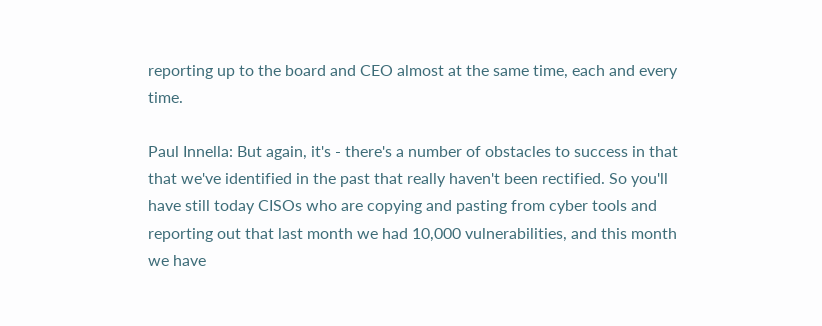reporting up to the board and CEO almost at the same time, each and every time.

Paul Innella: But again, it's - there's a number of obstacles to success in that that we've identified in the past that really haven't been rectified. So you'll have still today CISOs who are copying and pasting from cyber tools and reporting out that last month we had 10,000 vulnerabilities, and this month we have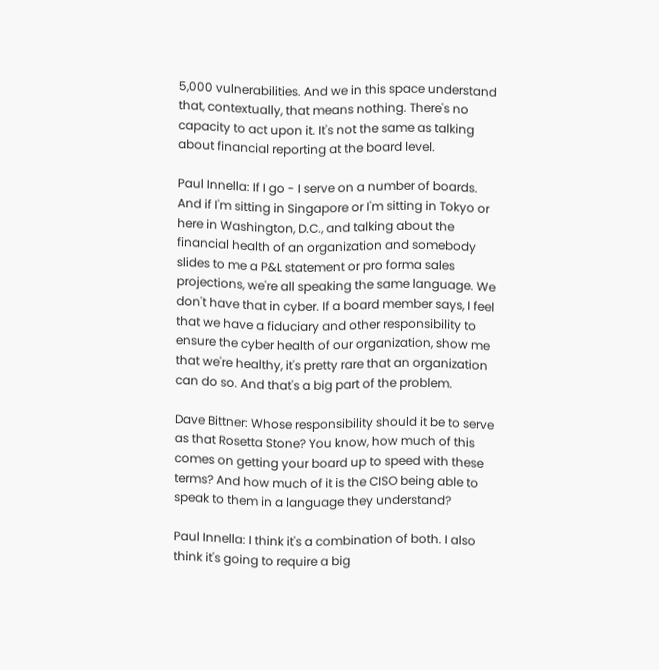5,000 vulnerabilities. And we in this space understand that, contextually, that means nothing. There's no capacity to act upon it. It's not the same as talking about financial reporting at the board level.

Paul Innella: If I go - I serve on a number of boards. And if I'm sitting in Singapore or I'm sitting in Tokyo or here in Washington, D.C., and talking about the financial health of an organization and somebody slides to me a P&L statement or pro forma sales projections, we're all speaking the same language. We don't have that in cyber. If a board member says, I feel that we have a fiduciary and other responsibility to ensure the cyber health of our organization, show me that we're healthy, it's pretty rare that an organization can do so. And that's a big part of the problem.

Dave Bittner: Whose responsibility should it be to serve as that Rosetta Stone? You know, how much of this comes on getting your board up to speed with these terms? And how much of it is the CISO being able to speak to them in a language they understand?

Paul Innella: I think it's a combination of both. I also think it's going to require a big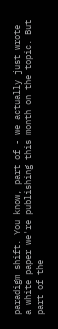paradigm shift. You know, part of - we actually just wrote a white paper we're publishing this month on the topic. But part of the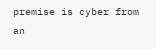premise is cyber from an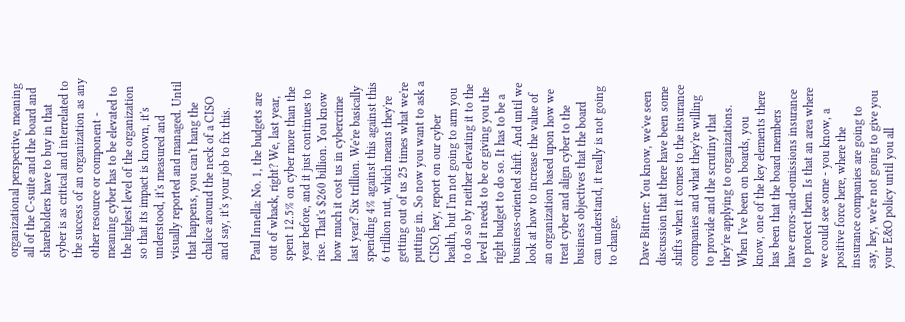organizational perspective, meaning all of the C-suite and the board and shareholders have to buy in that cyber is as critical and interrelated to the success of an organization as any other resource or component - meaning cyber has to be elevated to the highest level of the organization so that its impact is known, it's understood, it's measured and visually reported and managed. Until that happens, you can't hang the chalice around the neck of a CISO and say, it's your job to fix this.

Paul Innella: No. 1, the budgets are out of whack, right? We, last year, spent 12.5% on cyber more than the year before, and it just continues to rise. That's $260 billion. You know how much it cost us in cybercrime last year? Six trillion. We're basically spending 4% against this against this 6 trillion nut, which means they're getting out of us 25 times what we're putting in. So now you want to ask a CISO, hey, report on our cyber health, but I'm not going to arm you to do so by neither elevating it to the level it needs to be or giving you the right budget to do so. It has to be a business-oriented shift. And until we look at how to increase the value of an organization based upon how we treat cyber and align cyber to the business objectives that the board can understand, it really is not going to change.

Dave Bittner: You know, we've seen discussion that there have been some shifts when it comes to the insurance companies and what they're willing to provide and the scrutiny that they're applying to organizations. When I've been on boards, you know, one of the key elements there has been that the board members have errors-and-omissions insurance to protect them. Is that an area where we could see some - you know, a positive force here, where the insurance companies are going to say, hey, we're not going to give you your E&O policy until you all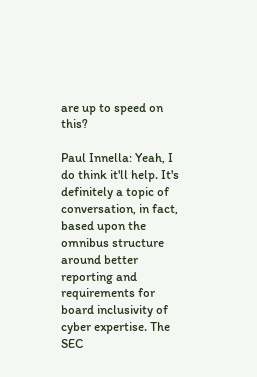are up to speed on this?

Paul Innella: Yeah, I do think it'll help. It's definitely a topic of conversation, in fact, based upon the omnibus structure around better reporting and requirements for board inclusivity of cyber expertise. The SEC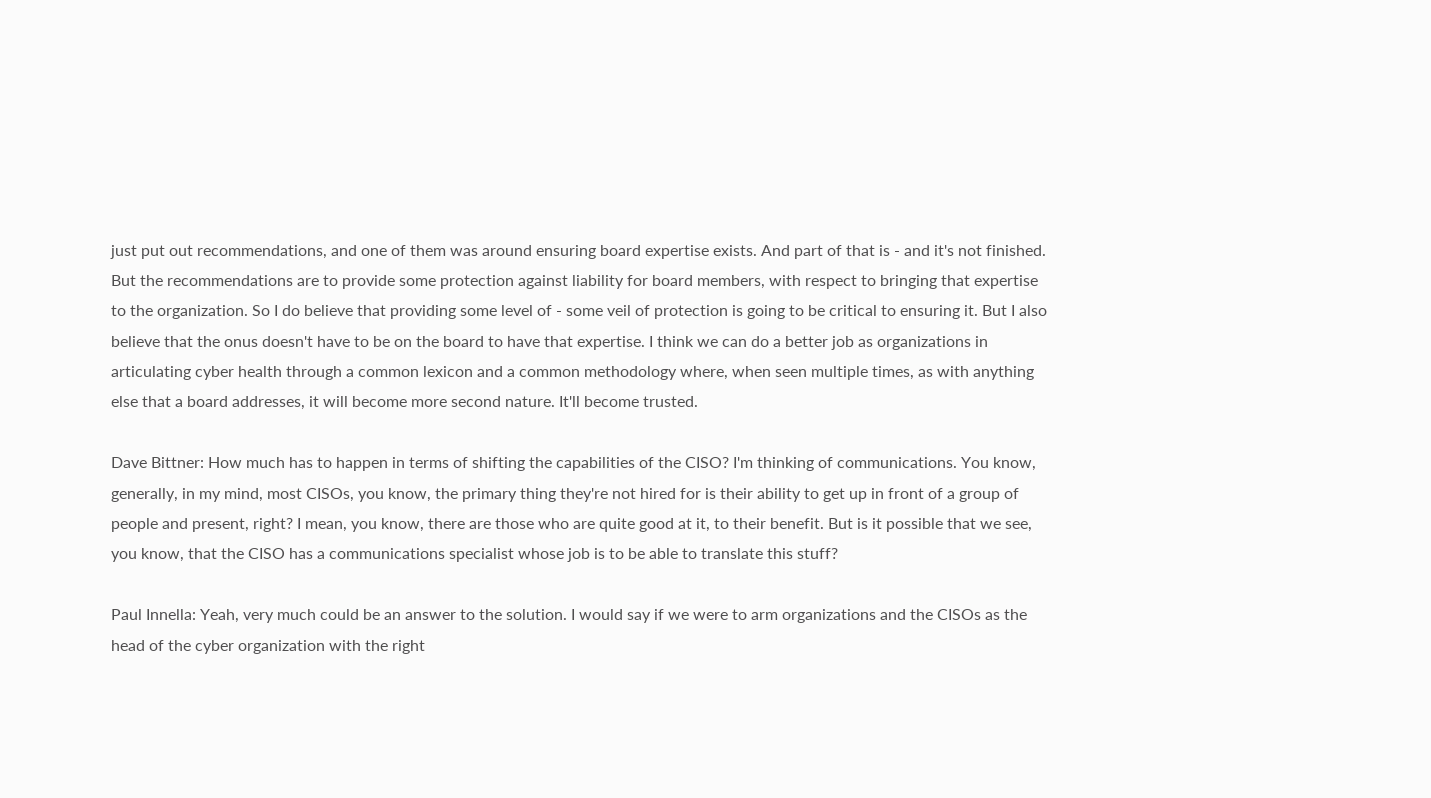just put out recommendations, and one of them was around ensuring board expertise exists. And part of that is - and it's not finished. But the recommendations are to provide some protection against liability for board members, with respect to bringing that expertise to the organization. So I do believe that providing some level of - some veil of protection is going to be critical to ensuring it. But I also believe that the onus doesn't have to be on the board to have that expertise. I think we can do a better job as organizations in articulating cyber health through a common lexicon and a common methodology where, when seen multiple times, as with anything else that a board addresses, it will become more second nature. It'll become trusted.

Dave Bittner: How much has to happen in terms of shifting the capabilities of the CISO? I'm thinking of communications. You know, generally, in my mind, most CISOs, you know, the primary thing they're not hired for is their ability to get up in front of a group of people and present, right? I mean, you know, there are those who are quite good at it, to their benefit. But is it possible that we see, you know, that the CISO has a communications specialist whose job is to be able to translate this stuff?

Paul Innella: Yeah, very much could be an answer to the solution. I would say if we were to arm organizations and the CISOs as the head of the cyber organization with the right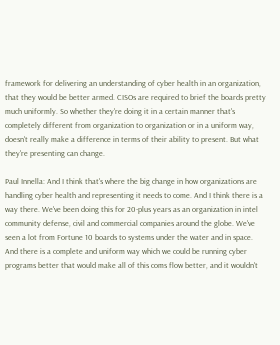framework for delivering an understanding of cyber health in an organization, that they would be better armed. CISOs are required to brief the boards pretty much uniformly. So whether they're doing it in a certain manner that's completely different from organization to organization or in a uniform way, doesn't really make a difference in terms of their ability to present. But what they're presenting can change.

Paul Innella: And I think that's where the big change in how organizations are handling cyber health and representing it needs to come. And I think there is a way there. We've been doing this for 20-plus years as an organization in intel community defense, civil and commercial companies around the globe. We've seen a lot from Fortune 10 boards to systems under the water and in space. And there is a complete and uniform way which we could be running cyber programs better that would make all of this coms flow better, and it wouldn't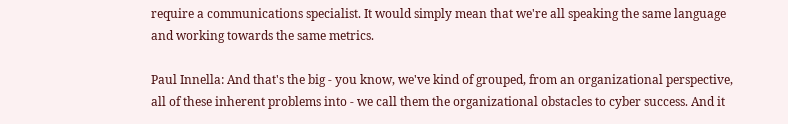require a communications specialist. It would simply mean that we're all speaking the same language and working towards the same metrics.

Paul Innella: And that's the big - you know, we've kind of grouped, from an organizational perspective, all of these inherent problems into - we call them the organizational obstacles to cyber success. And it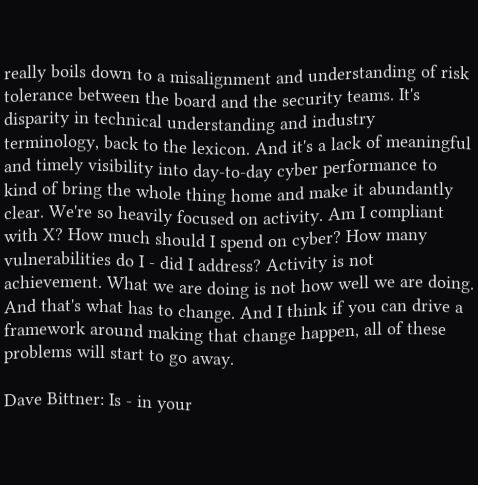really boils down to a misalignment and understanding of risk tolerance between the board and the security teams. It's disparity in technical understanding and industry terminology, back to the lexicon. And it's a lack of meaningful and timely visibility into day-to-day cyber performance to kind of bring the whole thing home and make it abundantly clear. We're so heavily focused on activity. Am I compliant with X? How much should I spend on cyber? How many vulnerabilities do I - did I address? Activity is not achievement. What we are doing is not how well we are doing. And that's what has to change. And I think if you can drive a framework around making that change happen, all of these problems will start to go away.

Dave Bittner: Is - in your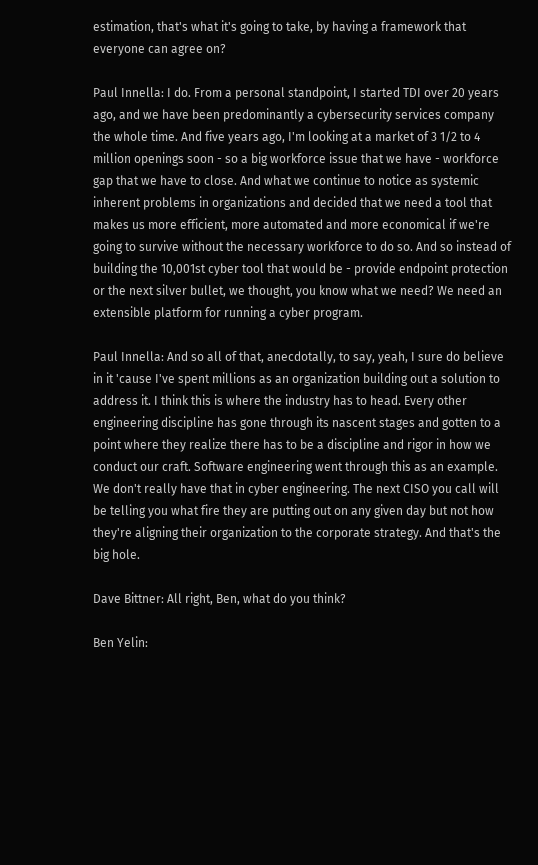estimation, that's what it's going to take, by having a framework that everyone can agree on?

Paul Innella: I do. From a personal standpoint, I started TDI over 20 years ago, and we have been predominantly a cybersecurity services company the whole time. And five years ago, I'm looking at a market of 3 1/2 to 4 million openings soon - so a big workforce issue that we have - workforce gap that we have to close. And what we continue to notice as systemic inherent problems in organizations and decided that we need a tool that makes us more efficient, more automated and more economical if we're going to survive without the necessary workforce to do so. And so instead of building the 10,001st cyber tool that would be - provide endpoint protection or the next silver bullet, we thought, you know what we need? We need an extensible platform for running a cyber program.

Paul Innella: And so all of that, anecdotally, to say, yeah, I sure do believe in it 'cause I've spent millions as an organization building out a solution to address it. I think this is where the industry has to head. Every other engineering discipline has gone through its nascent stages and gotten to a point where they realize there has to be a discipline and rigor in how we conduct our craft. Software engineering went through this as an example. We don't really have that in cyber engineering. The next CISO you call will be telling you what fire they are putting out on any given day but not how they're aligning their organization to the corporate strategy. And that's the big hole.

Dave Bittner: All right, Ben, what do you think?

Ben Yelin: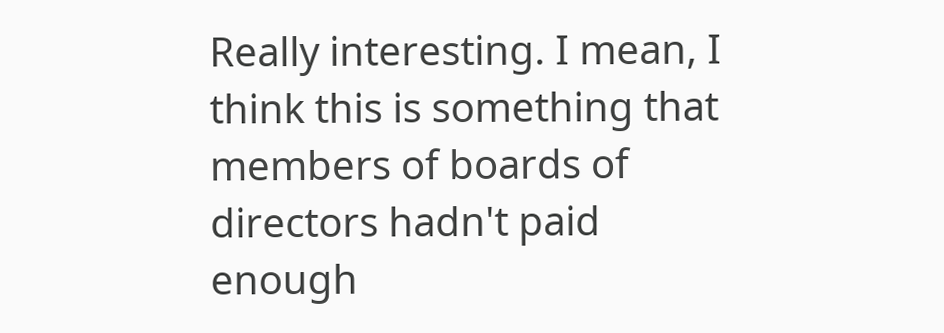Really interesting. I mean, I think this is something that members of boards of directors hadn't paid enough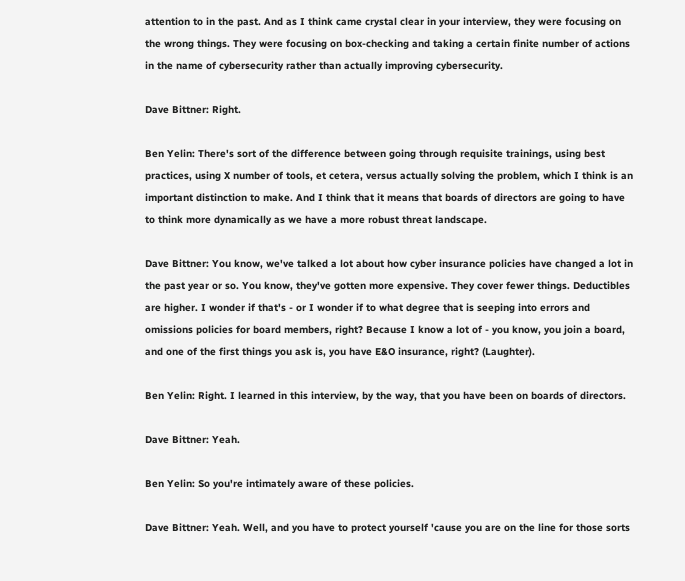attention to in the past. And as I think came crystal clear in your interview, they were focusing on the wrong things. They were focusing on box-checking and taking a certain finite number of actions in the name of cybersecurity rather than actually improving cybersecurity.

Dave Bittner: Right.

Ben Yelin: There's sort of the difference between going through requisite trainings, using best practices, using X number of tools, et cetera, versus actually solving the problem, which I think is an important distinction to make. And I think that it means that boards of directors are going to have to think more dynamically as we have a more robust threat landscape.

Dave Bittner: You know, we've talked a lot about how cyber insurance policies have changed a lot in the past year or so. You know, they've gotten more expensive. They cover fewer things. Deductibles are higher. I wonder if that's - or I wonder if to what degree that is seeping into errors and omissions policies for board members, right? Because I know a lot of - you know, you join a board, and one of the first things you ask is, you have E&O insurance, right? (Laughter).

Ben Yelin: Right. I learned in this interview, by the way, that you have been on boards of directors.

Dave Bittner: Yeah.

Ben Yelin: So you're intimately aware of these policies.

Dave Bittner: Yeah. Well, and you have to protect yourself 'cause you are on the line for those sorts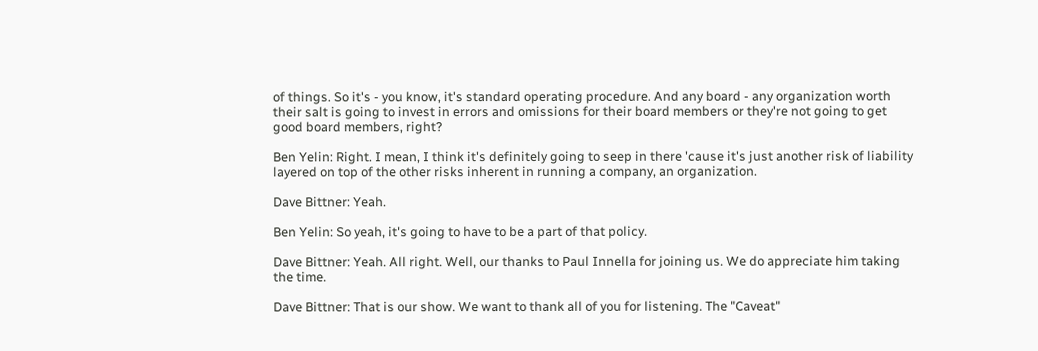of things. So it's - you know, it's standard operating procedure. And any board - any organization worth their salt is going to invest in errors and omissions for their board members or they're not going to get good board members, right?

Ben Yelin: Right. I mean, I think it's definitely going to seep in there 'cause it's just another risk of liability layered on top of the other risks inherent in running a company, an organization.

Dave Bittner: Yeah.

Ben Yelin: So yeah, it's going to have to be a part of that policy.

Dave Bittner: Yeah. All right. Well, our thanks to Paul Innella for joining us. We do appreciate him taking the time.

Dave Bittner: That is our show. We want to thank all of you for listening. The "Caveat"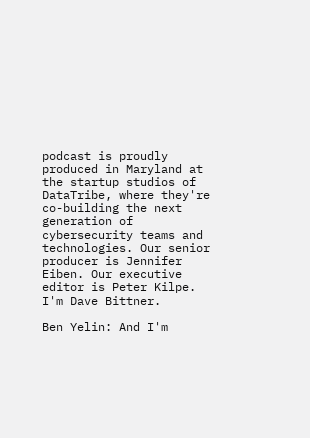podcast is proudly produced in Maryland at the startup studios of DataTribe, where they're co-building the next generation of cybersecurity teams and technologies. Our senior producer is Jennifer Eiben. Our executive editor is Peter Kilpe. I'm Dave Bittner.

Ben Yelin: And I'm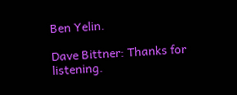Ben Yelin.

Dave Bittner: Thanks for listening.